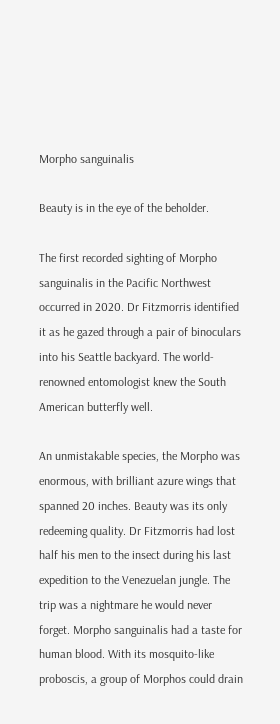Morpho sanguinalis

Beauty is in the eye of the beholder.

The first recorded sighting of Morpho sanguinalis in the Pacific Northwest occurred in 2020. Dr Fitzmorris identified it as he gazed through a pair of binoculars into his Seattle backyard. The world-renowned entomologist knew the South American butterfly well.

An unmistakable species, the Morpho was enormous, with brilliant azure wings that spanned 20 inches. Beauty was its only redeeming quality. Dr Fitzmorris had lost half his men to the insect during his last expedition to the Venezuelan jungle. The trip was a nightmare he would never forget. Morpho sanguinalis had a taste for human blood. With its mosquito-like proboscis, a group of Morphos could drain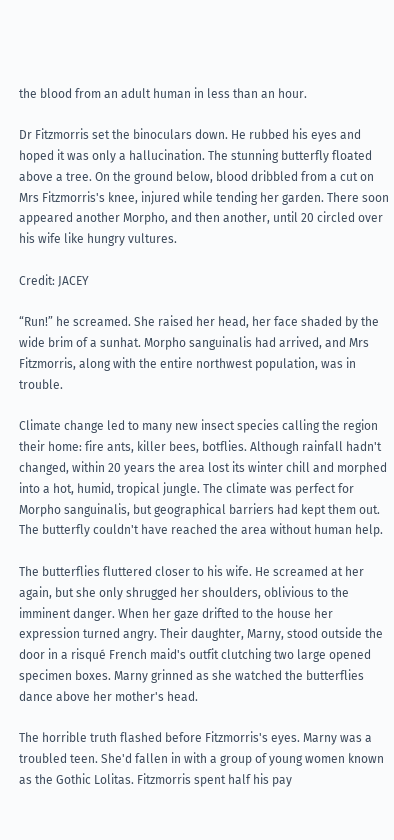the blood from an adult human in less than an hour.

Dr Fitzmorris set the binoculars down. He rubbed his eyes and hoped it was only a hallucination. The stunning butterfly floated above a tree. On the ground below, blood dribbled from a cut on Mrs Fitzmorris's knee, injured while tending her garden. There soon appeared another Morpho, and then another, until 20 circled over his wife like hungry vultures.

Credit: JACEY

“Run!” he screamed. She raised her head, her face shaded by the wide brim of a sunhat. Morpho sanguinalis had arrived, and Mrs Fitzmorris, along with the entire northwest population, was in trouble.

Climate change led to many new insect species calling the region their home: fire ants, killer bees, botflies. Although rainfall hadn't changed, within 20 years the area lost its winter chill and morphed into a hot, humid, tropical jungle. The climate was perfect for Morpho sanguinalis, but geographical barriers had kept them out. The butterfly couldn't have reached the area without human help.

The butterflies fluttered closer to his wife. He screamed at her again, but she only shrugged her shoulders, oblivious to the imminent danger. When her gaze drifted to the house her expression turned angry. Their daughter, Marny, stood outside the door in a risqué French maid's outfit clutching two large opened specimen boxes. Marny grinned as she watched the butterflies dance above her mother's head.

The horrible truth flashed before Fitzmorris's eyes. Marny was a troubled teen. She'd fallen in with a group of young women known as the Gothic Lolitas. Fitzmorris spent half his pay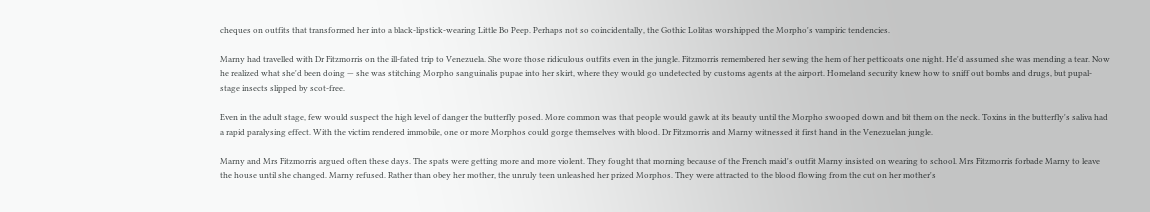cheques on outfits that transformed her into a black-lipstick-wearing Little Bo Peep. Perhaps not so coincidentally, the Gothic Lolitas worshipped the Morpho's vampiric tendencies.

Marny had travelled with Dr Fitzmorris on the ill-fated trip to Venezuela. She wore those ridiculous outfits even in the jungle. Fitzmorris remembered her sewing the hem of her petticoats one night. He'd assumed she was mending a tear. Now he realized what she'd been doing — she was stitching Morpho sanguinalis pupae into her skirt, where they would go undetected by customs agents at the airport. Homeland security knew how to sniff out bombs and drugs, but pupal-stage insects slipped by scot-free.

Even in the adult stage, few would suspect the high level of danger the butterfly posed. More common was that people would gawk at its beauty until the Morpho swooped down and bit them on the neck. Toxins in the butterfly's saliva had a rapid paralysing effect. With the victim rendered immobile, one or more Morphos could gorge themselves with blood. Dr Fitzmorris and Marny witnessed it first hand in the Venezuelan jungle.

Marny and Mrs Fitzmorris argued often these days. The spats were getting more and more violent. They fought that morning because of the French maid's outfit Marny insisted on wearing to school. Mrs Fitzmorris forbade Marny to leave the house until she changed. Marny refused. Rather than obey her mother, the unruly teen unleashed her prized Morphos. They were attracted to the blood flowing from the cut on her mother's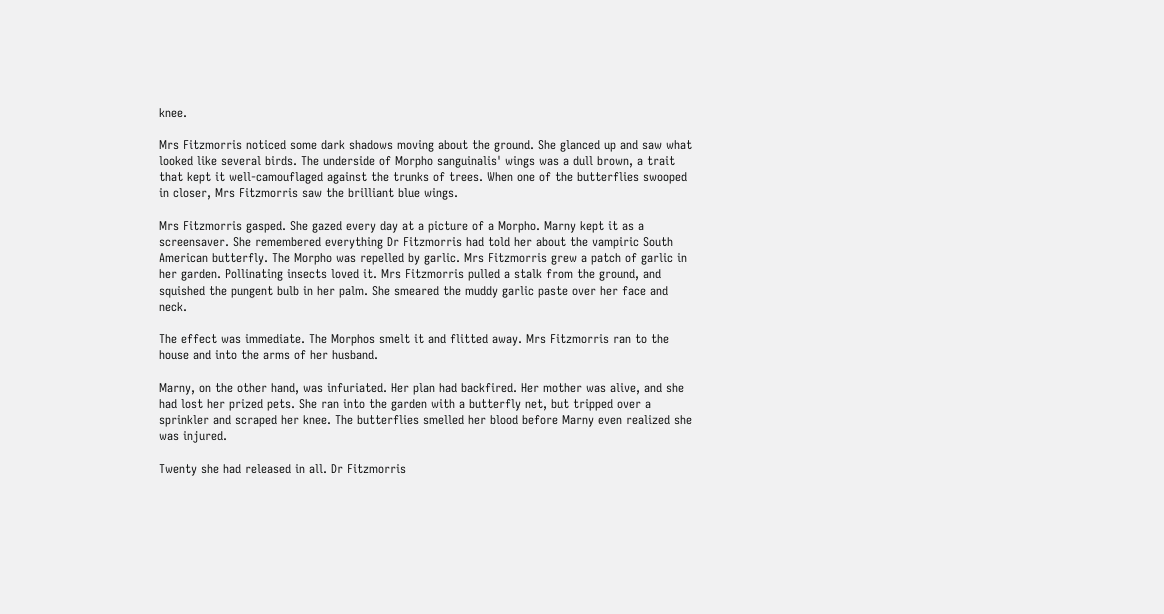knee.

Mrs Fitzmorris noticed some dark shadows moving about the ground. She glanced up and saw what looked like several birds. The underside of Morpho sanguinalis' wings was a dull brown, a trait that kept it well-camouflaged against the trunks of trees. When one of the butterflies swooped in closer, Mrs Fitzmorris saw the brilliant blue wings.

Mrs Fitzmorris gasped. She gazed every day at a picture of a Morpho. Marny kept it as a screensaver. She remembered everything Dr Fitzmorris had told her about the vampiric South American butterfly. The Morpho was repelled by garlic. Mrs Fitzmorris grew a patch of garlic in her garden. Pollinating insects loved it. Mrs Fitzmorris pulled a stalk from the ground, and squished the pungent bulb in her palm. She smeared the muddy garlic paste over her face and neck.

The effect was immediate. The Morphos smelt it and flitted away. Mrs Fitzmorris ran to the house and into the arms of her husband.

Marny, on the other hand, was infuriated. Her plan had backfired. Her mother was alive, and she had lost her prized pets. She ran into the garden with a butterfly net, but tripped over a sprinkler and scraped her knee. The butterflies smelled her blood before Marny even realized she was injured.

Twenty she had released in all. Dr Fitzmorris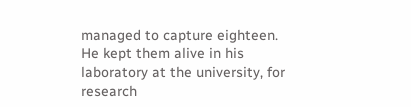managed to capture eighteen. He kept them alive in his laboratory at the university, for research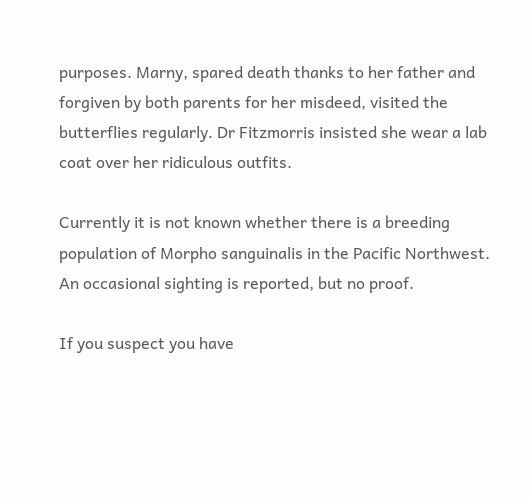purposes. Marny, spared death thanks to her father and forgiven by both parents for her misdeed, visited the butterflies regularly. Dr Fitzmorris insisted she wear a lab coat over her ridiculous outfits.

Currently it is not known whether there is a breeding population of Morpho sanguinalis in the Pacific Northwest. An occasional sighting is reported, but no proof.

If you suspect you have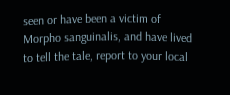seen or have been a victim of Morpho sanguinalis, and have lived to tell the tale, report to your local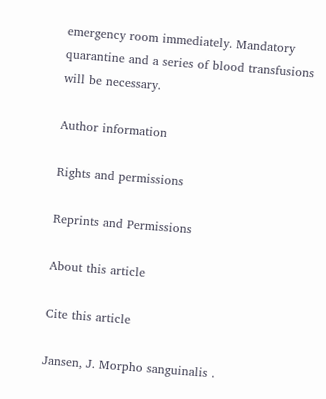emergency room immediately. Mandatory quarantine and a series of blood transfusions will be necessary.

Author information

Rights and permissions

Reprints and Permissions

About this article

Cite this article

Jansen, J. Morpho sanguinalis .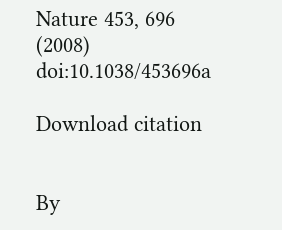Nature 453, 696 (2008) doi:10.1038/453696a

Download citation


By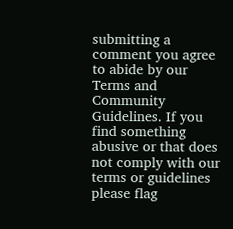submitting a comment you agree to abide by our Terms and Community Guidelines. If you find something abusive or that does not comply with our terms or guidelines please flag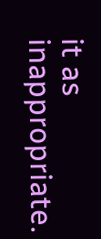it as inappropriate.